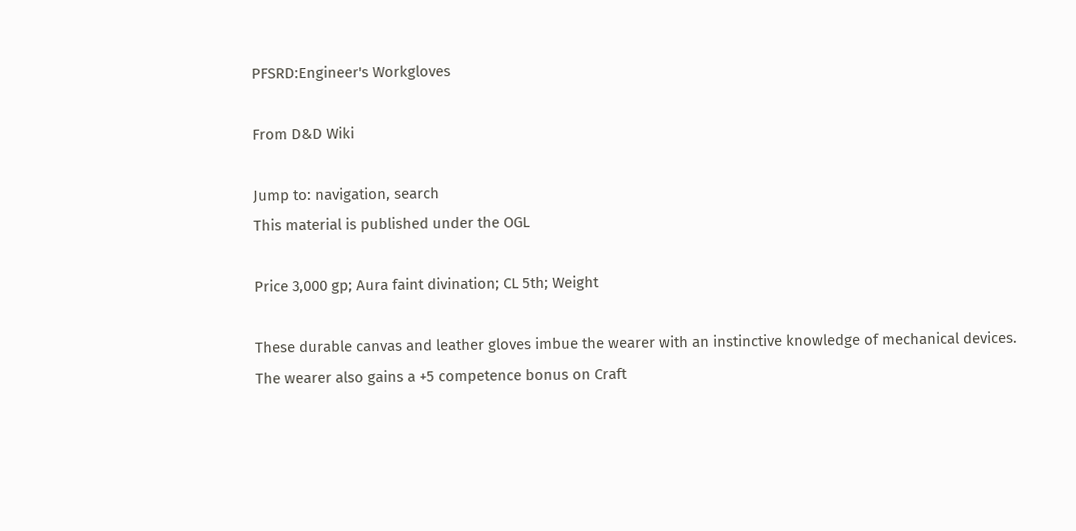PFSRD:Engineer's Workgloves

From D&D Wiki

Jump to: navigation, search
This material is published under the OGL

Price 3,000 gp; Aura faint divination; CL 5th; Weight

These durable canvas and leather gloves imbue the wearer with an instinctive knowledge of mechanical devices. The wearer also gains a +5 competence bonus on Craft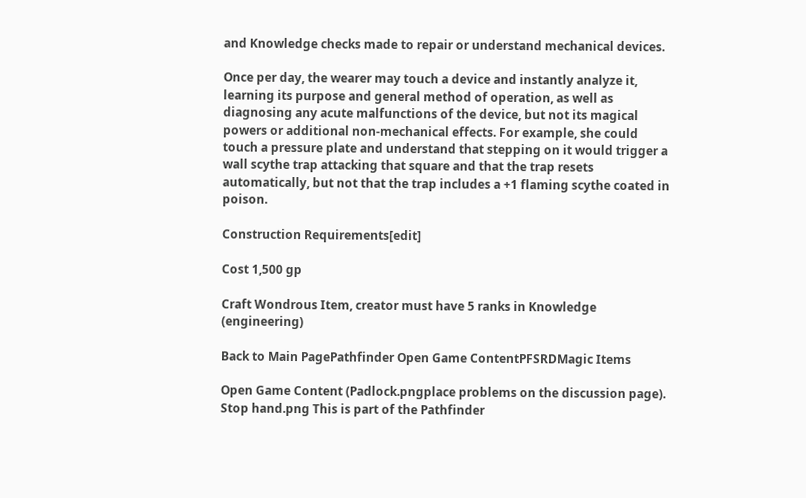and Knowledge checks made to repair or understand mechanical devices.

Once per day, the wearer may touch a device and instantly analyze it, learning its purpose and general method of operation, as well as diagnosing any acute malfunctions of the device, but not its magical powers or additional non-mechanical effects. For example, she could touch a pressure plate and understand that stepping on it would trigger a wall scythe trap attacking that square and that the trap resets automatically, but not that the trap includes a +1 flaming scythe coated in poison.

Construction Requirements[edit]

Cost 1,500 gp

Craft Wondrous Item, creator must have 5 ranks in Knowledge (engineering)

Back to Main PagePathfinder Open Game ContentPFSRDMagic Items

Open Game Content (Padlock.pngplace problems on the discussion page).
Stop hand.png This is part of the Pathfinder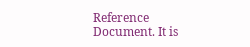Reference Document. It is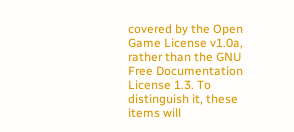covered by the Open Game License v1.0a, rather than the GNU Free Documentation License 1.3. To distinguish it, these items will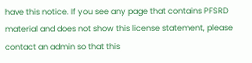have this notice. If you see any page that contains PFSRD material and does not show this license statement, please contact an admin so that this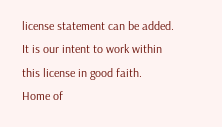license statement can be added. It is our intent to work within this license in good faith.
Home of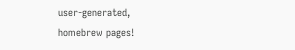user-generated,
homebrew pages!